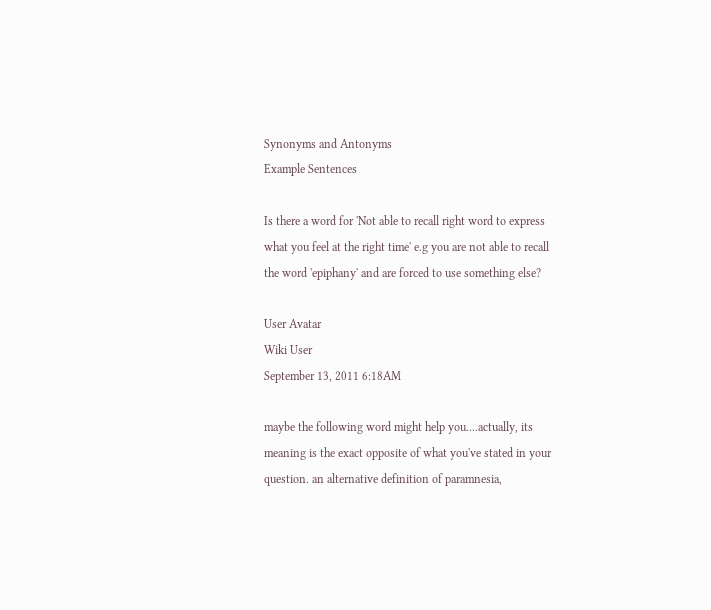Synonyms and Antonyms
Example Sentences

Is there a word for 'Not able to recall right word to express what you feel at the right time' e.g you are not able to recall the word 'epiphany' and are forced to use something else?

User Avatar
Wiki User
September 13, 2011 6:18AM

maybe the following word might help you....actually, its meaning is the exact opposite of what you've stated in your question. an alternative definition of paramnesia,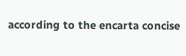according to the encarta concise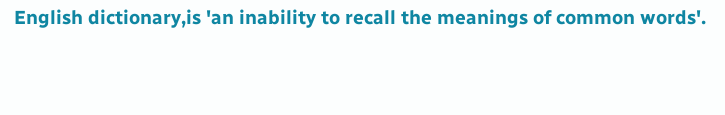English dictionary,is 'an inability to recall the meanings of common words'.